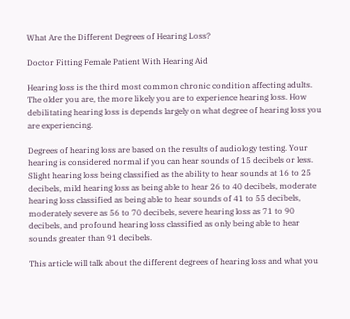What Are the Different Degrees of Hearing Loss?

Doctor Fitting Female Patient With Hearing Aid

Hearing loss is the third most common chronic condition affecting adults. The older you are, the more likely you are to experience hearing loss. How debilitating hearing loss is depends largely on what degree of hearing loss you are experiencing.

Degrees of hearing loss are based on the results of audiology testing. Your hearing is considered normal if you can hear sounds of 15 decibels or less. Slight hearing loss being classified as the ability to hear sounds at 16 to 25 decibels, mild hearing loss as being able to hear 26 to 40 decibels, moderate hearing loss classified as being able to hear sounds of 41 to 55 decibels, moderately severe as 56 to 70 decibels, severe hearing loss as 71 to 90 decibels, and profound hearing loss classified as only being able to hear sounds greater than 91 decibels.

This article will talk about the different degrees of hearing loss and what you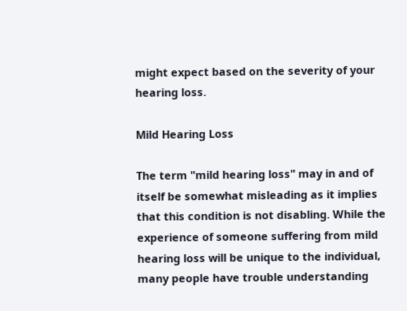might expect based on the severity of your hearing loss.

Mild Hearing Loss

The term "mild hearing loss" may in and of itself be somewhat misleading as it implies that this condition is not disabling. While the experience of someone suffering from mild hearing loss will be unique to the individual, many people have trouble understanding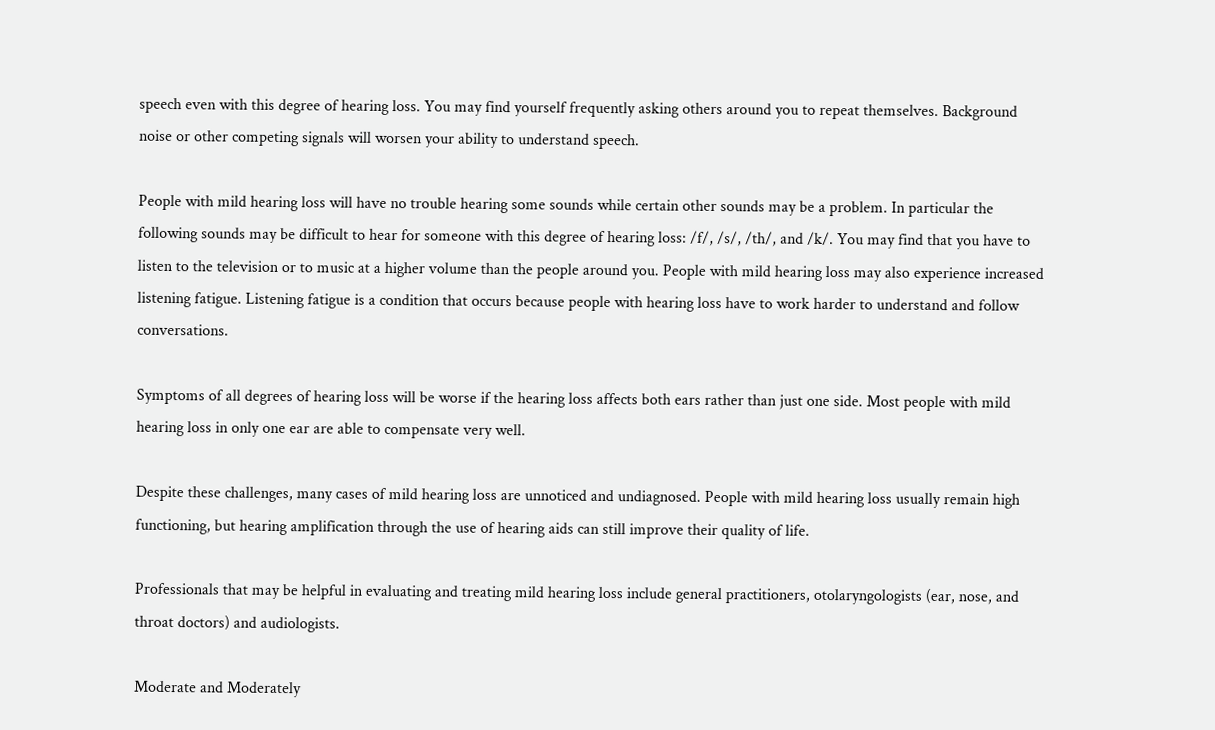speech even with this degree of hearing loss. You may find yourself frequently asking others around you to repeat themselves. Background noise or other competing signals will worsen your ability to understand speech.

People with mild hearing loss will have no trouble hearing some sounds while certain other sounds may be a problem. In particular the following sounds may be difficult to hear for someone with this degree of hearing loss: /f/, /s/, /th/, and /k/. You may find that you have to listen to the television or to music at a higher volume than the people around you. People with mild hearing loss may also experience increased listening fatigue. Listening fatigue is a condition that occurs because people with hearing loss have to work harder to understand and follow conversations.

Symptoms of all degrees of hearing loss will be worse if the hearing loss affects both ears rather than just one side. Most people with mild hearing loss in only one ear are able to compensate very well.

Despite these challenges, many cases of mild hearing loss are unnoticed and undiagnosed. People with mild hearing loss usually remain high functioning, but hearing amplification through the use of hearing aids can still improve their quality of life.

Professionals that may be helpful in evaluating and treating mild hearing loss include general practitioners, otolaryngologists (ear, nose, and throat doctors) and audiologists.

Moderate and Moderately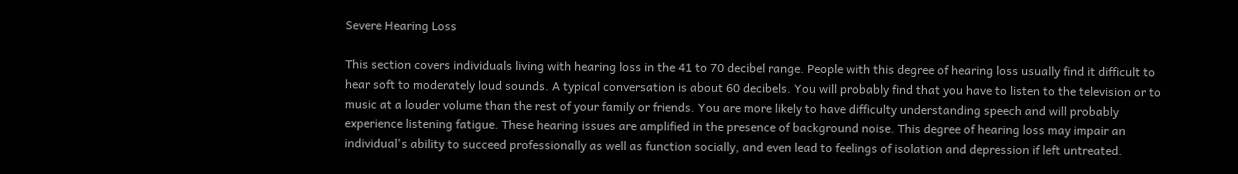Severe Hearing Loss

This section covers individuals living with hearing loss in the 41 to 70 decibel range. People with this degree of hearing loss usually find it difficult to hear soft to moderately loud sounds. A typical conversation is about 60 decibels. You will probably find that you have to listen to the television or to music at a louder volume than the rest of your family or friends. You are more likely to have difficulty understanding speech and will probably experience listening fatigue. These hearing issues are amplified in the presence of background noise. This degree of hearing loss may impair an individual's ability to succeed professionally as well as function socially, and even lead to feelings of isolation and depression if left untreated.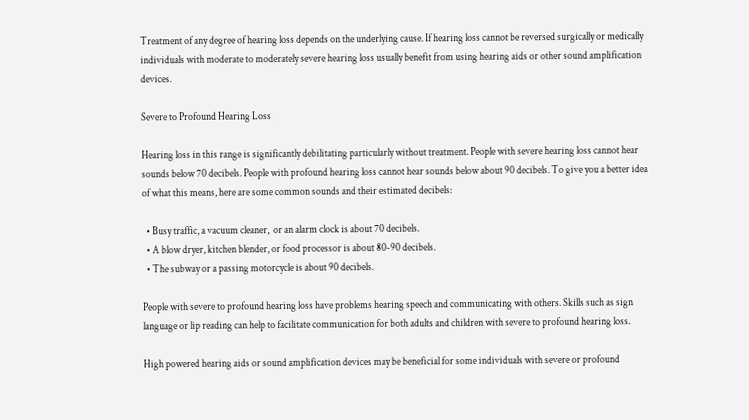Treatment of any degree of hearing loss depends on the underlying cause. If hearing loss cannot be reversed surgically or medically individuals with moderate to moderately severe hearing loss usually benefit from using hearing aids or other sound amplification devices.

Severe to Profound Hearing Loss

Hearing loss in this range is significantly debilitating particularly without treatment. People with severe hearing loss cannot hear sounds below 70 decibels. People with profound hearing loss cannot hear sounds below about 90 decibels. To give you a better idea of what this means, here are some common sounds and their estimated decibels:

  • Busy traffic, a vacuum cleaner,  or an alarm clock is about 70 decibels.
  • A blow dryer, kitchen blender, or food processor is about 80-90 decibels.
  • The subway or a passing motorcycle is about 90 decibels.

People with severe to profound hearing loss have problems hearing speech and communicating with others. Skills such as sign language or lip reading can help to facilitate communication for both adults and children with severe to profound hearing loss.

High powered hearing aids or sound amplification devices may be beneficial for some individuals with severe or profound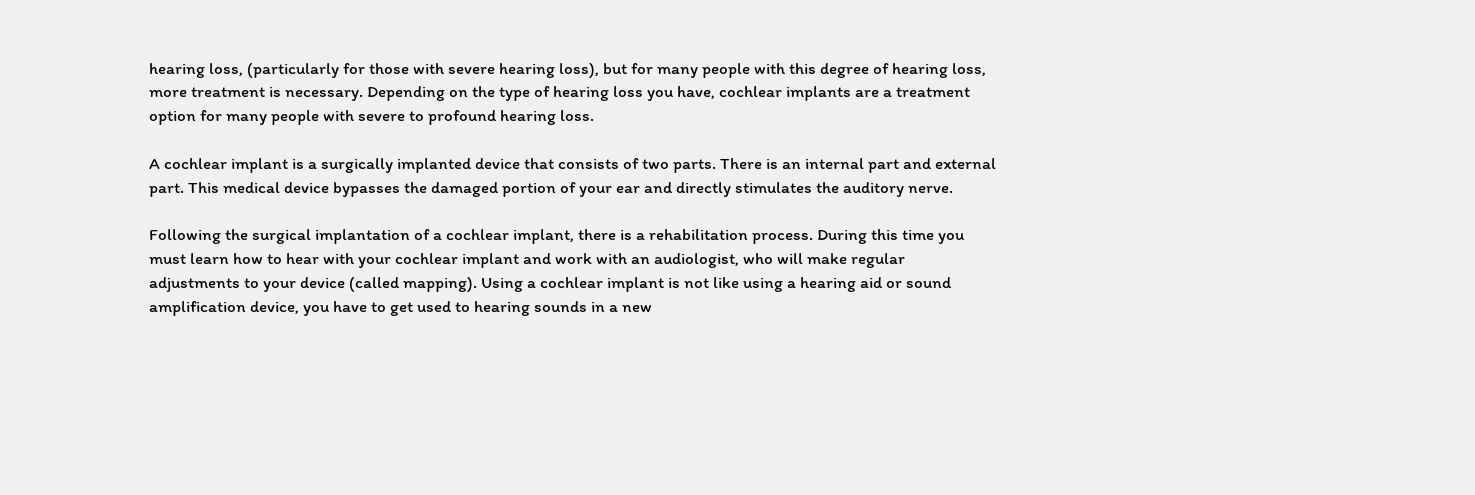hearing loss, (particularly for those with severe hearing loss), but for many people with this degree of hearing loss, more treatment is necessary. Depending on the type of hearing loss you have, cochlear implants are a treatment option for many people with severe to profound hearing loss.

A cochlear implant is a surgically implanted device that consists of two parts. There is an internal part and external part. This medical device bypasses the damaged portion of your ear and directly stimulates the auditory nerve.

Following the surgical implantation of a cochlear implant, there is a rehabilitation process. During this time you must learn how to hear with your cochlear implant and work with an audiologist, who will make regular adjustments to your device (called mapping). Using a cochlear implant is not like using a hearing aid or sound amplification device, you have to get used to hearing sounds in a new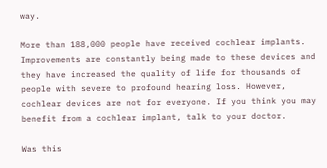way.

More than 188,000 people have received cochlear implants. Improvements are constantly being made to these devices and they have increased the quality of life for thousands of people with severe to profound hearing loss. However, cochlear devices are not for everyone. If you think you may benefit from a cochlear implant, talk to your doctor.

Was this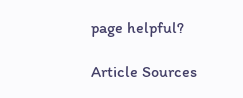page helpful?

Article Sources